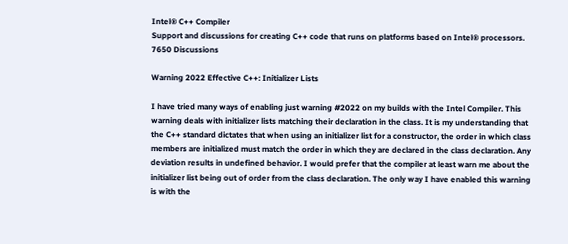Intel® C++ Compiler
Support and discussions for creating C++ code that runs on platforms based on Intel® processors.
7650 Discussions

Warning 2022 Effective C++: Initializer Lists

I have tried many ways of enabling just warning #2022 on my builds with the Intel Compiler. This warning deals with initializer lists matching their declaration in the class. It is my understanding that the C++ standard dictates that when using an initializer list for a constructor, the order in which class members are initialized must match the order in which they are declared in the class declaration. Any deviation results in undefined behavior. I would prefer that the compiler at least warn me about the initializer list being out of order from the class declaration. The only way I have enabled this warning is with the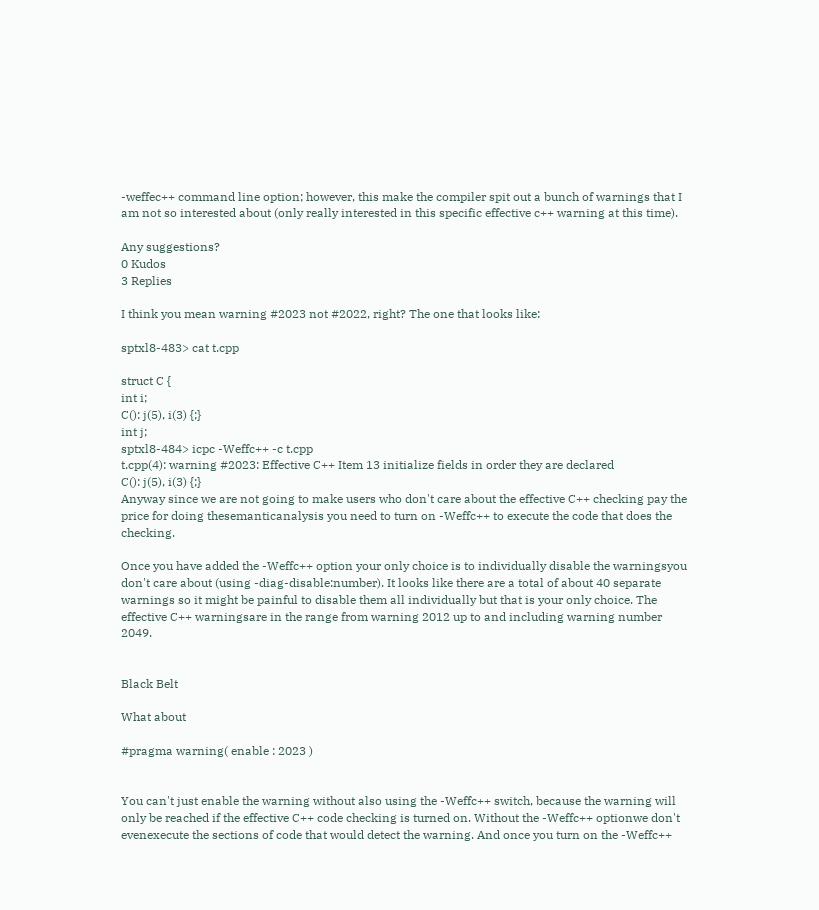-weffec++ command line option; however, this make the compiler spit out a bunch of warnings that I am not so interested about (only really interested in this specific effective c++ warning at this time).

Any suggestions?
0 Kudos
3 Replies

I think you mean warning #2023 not #2022, right? The one that looks like:

sptxl8-483> cat t.cpp

struct C {
int i;
C(): j(5), i(3) {;}
int j;
sptxl8-484> icpc -Weffc++ -c t.cpp
t.cpp(4): warning #2023: Effective C++ Item 13 initialize fields in order they are declared
C(): j(5), i(3) {;}
Anyway since we are not going to make users who don't care about the effective C++ checking pay the price for doing thesemanticanalysis you need to turn on -Weffc++ to execute the code that does the checking.

Once you have added the -Weffc++ option your only choice is to individually disable the warningsyou don't care about (using -diag-disable:number). It looks like there are a total of about 40 separate warnings so it might be painful to disable them all individually but that is your only choice. The effective C++ warningsare in the range from warning 2012 up to and including warning number 2049.


Black Belt

What about

#pragma warning( enable : 2023 )


You can't just enable the warning without also using the -Weffc++ switch, because the warning will only be reached if the effective C++ code checking is turned on. Without the -Weffc++ optionwe don't evenexecute the sections of code that would detect the warning. And once you turn on the -Weffc++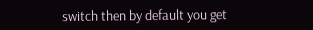switch then by default you get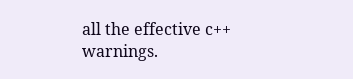all the effective c++ warnings.